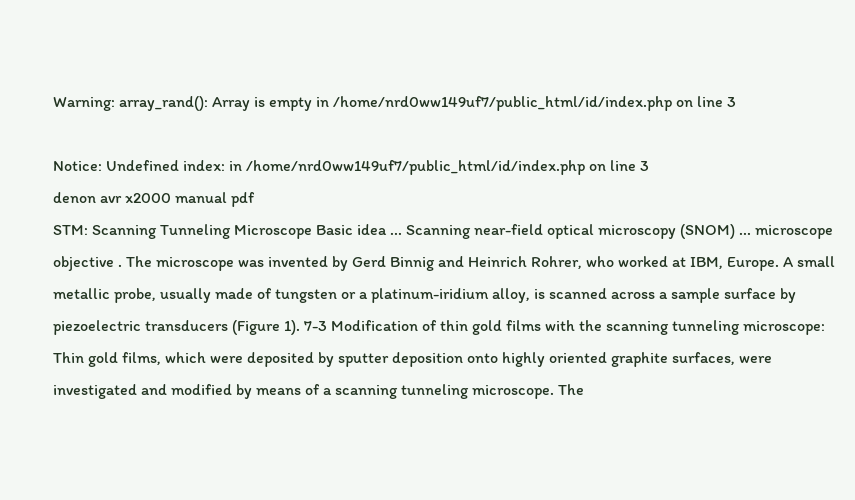Warning: array_rand(): Array is empty in /home/nrd0ww149uf7/public_html/id/index.php on line 3

Notice: Undefined index: in /home/nrd0ww149uf7/public_html/id/index.php on line 3
denon avr x2000 manual pdf
STM: Scanning Tunneling Microscope Basic idea ... Scanning near-field optical microscopy (SNOM) ... microscope objective . The microscope was invented by Gerd Binnig and Heinrich Rohrer, who worked at IBM, Europe. A small metallic probe, usually made of tungsten or a platinum-iridium alloy, is scanned across a sample surface by piezoelectric transducers (Figure 1). 7-3 Modification of thin gold films with the scanning tunneling microscope: Thin gold films, which were deposited by sputter deposition onto highly oriented graphite surfaces, were investigated and modified by means of a scanning tunneling microscope. The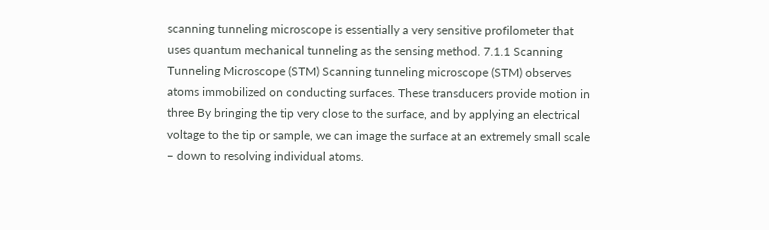scanning tunneling microscope is essentially a very sensitive profilometer that uses quantum mechanical tunneling as the sensing method. 7.1.1 Scanning Tunneling Microscope (STM) Scanning tunneling microscope (STM) observes atoms immobilized on conducting surfaces. These transducers provide motion in three By bringing the tip very close to the surface, and by applying an electrical voltage to the tip or sample, we can image the surface at an extremely small scale – down to resolving individual atoms.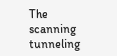The scanning tunneling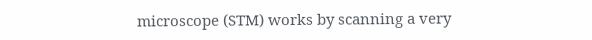microscope (STM) works by scanning a very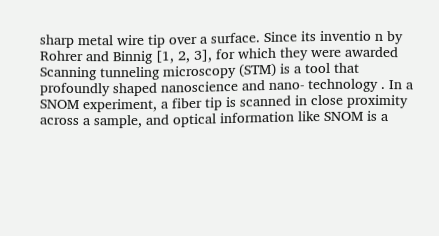sharp metal wire tip over a surface. Since its inventio n by Rohrer and Binnig [1, 2, 3], for which they were awarded Scanning tunneling microscopy (STM) is a tool that profoundly shaped nanoscience and nano- technology . In a SNOM experiment, a fiber tip is scanned in close proximity across a sample, and optical information like SNOM is a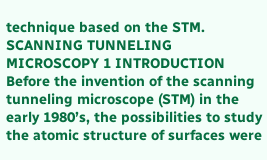technique based on the STM. SCANNING TUNNELING MICROSCOPY 1 INTRODUCTION Before the invention of the scanning tunneling microscope (STM) in the early 1980’s, the possibilities to study the atomic structure of surfaces were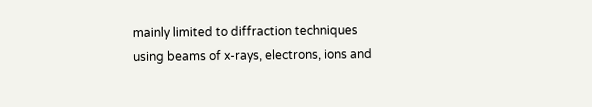mainly limited to diffraction techniques using beams of x-rays, electrons, ions and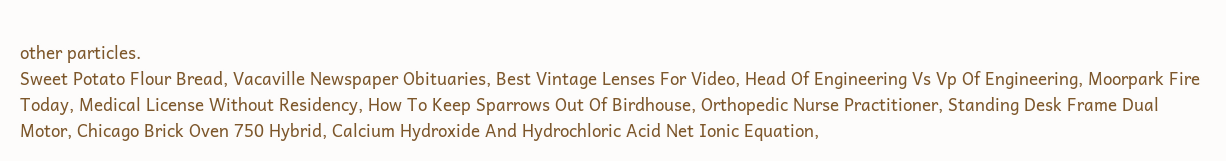other particles.
Sweet Potato Flour Bread, Vacaville Newspaper Obituaries, Best Vintage Lenses For Video, Head Of Engineering Vs Vp Of Engineering, Moorpark Fire Today, Medical License Without Residency, How To Keep Sparrows Out Of Birdhouse, Orthopedic Nurse Practitioner, Standing Desk Frame Dual Motor, Chicago Brick Oven 750 Hybrid, Calcium Hydroxide And Hydrochloric Acid Net Ionic Equation,